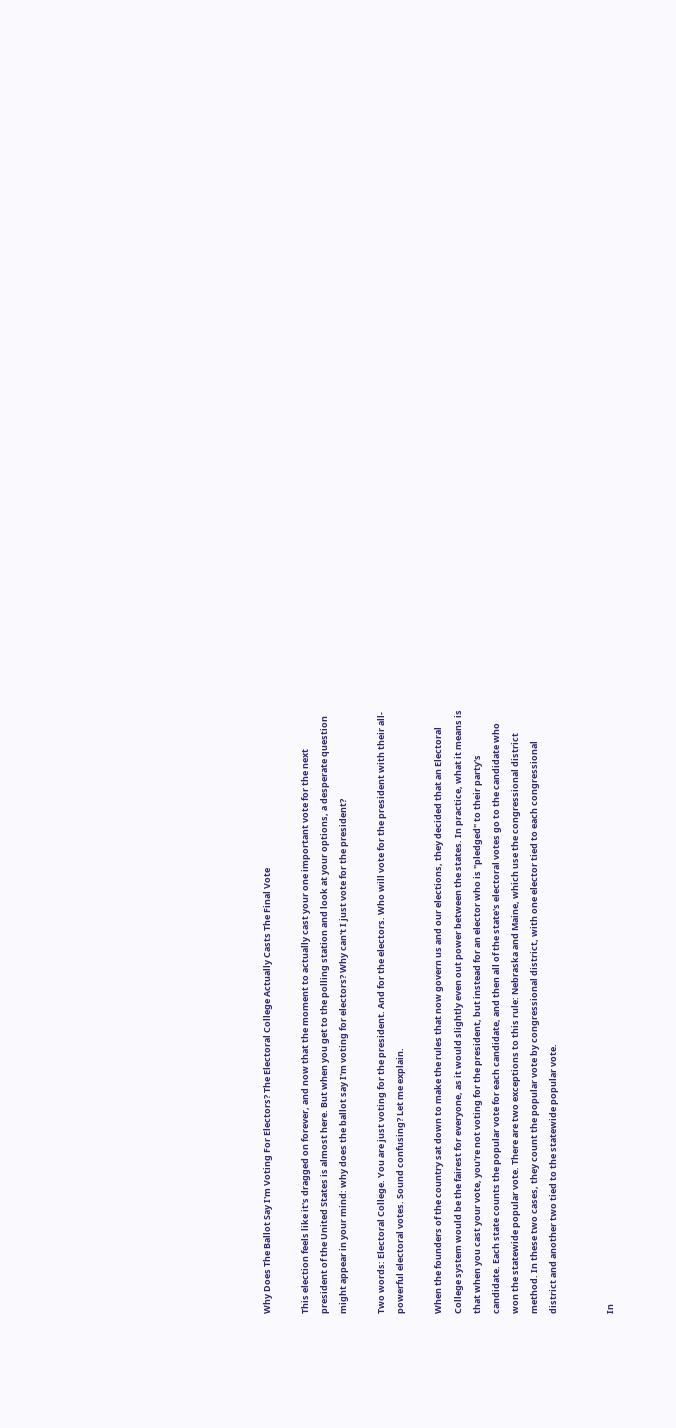Why Does The Ballot Say I'm Voting For Electors? The Electoral College Actually Casts The Final Vote

This election feels like it's dragged on forever, and now that the moment to actually cast your one important vote for the next president of the United States is almost here. But when you get to the polling station and look at your options, a desperate question might appear in your mind: why does the ballot say I'm voting for electors? Why can't I just vote for the president?

Two words: Electoral College. You are just voting for the president. And for the electors. Who will vote for the president with their all-powerful electoral votes. Sound confusing? Let me explain.

When the founders of the country sat down to make the rules that now govern us and our elections, they decided that an Electoral College system would be the fairest for everyone, as it would slightly even out power between the states. In practice, what it means is that when you cast your vote, you're not voting for the president, but instead for an elector who is "pledged" to their party's candidate. Each state counts the popular vote for each candidate, and then all of the state's electoral votes go to the candidate who won the statewide popular vote. There are two exceptions to this rule: Nebraska and Maine, which use the congressional district method. In these two cases, they count the popular vote by congressional district, with one elector tied to each congressional district and another two tied to the statewide popular vote.


In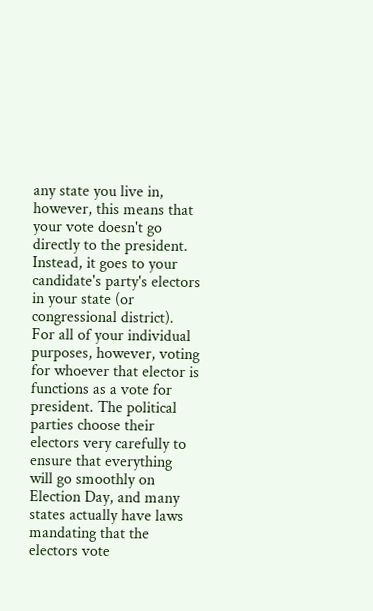any state you live in, however, this means that your vote doesn't go directly to the president. Instead, it goes to your candidate's party's electors in your state (or congressional district). For all of your individual purposes, however, voting for whoever that elector is functions as a vote for president. The political parties choose their electors very carefully to ensure that everything will go smoothly on Election Day, and many states actually have laws mandating that the electors vote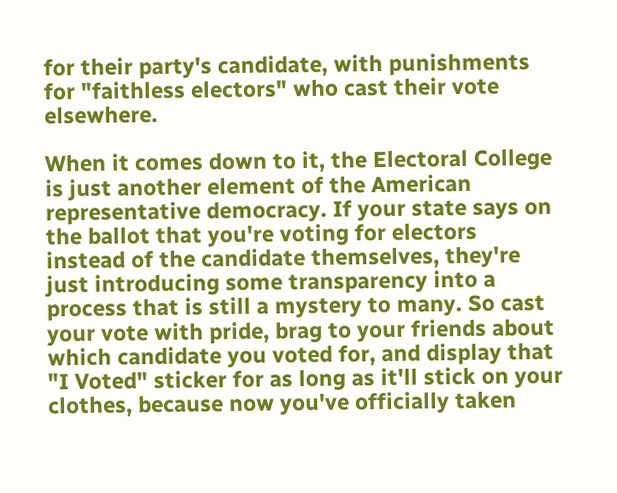for their party's candidate, with punishments for "faithless electors" who cast their vote elsewhere.

When it comes down to it, the Electoral College is just another element of the American representative democracy. If your state says on the ballot that you're voting for electors instead of the candidate themselves, they're just introducing some transparency into a process that is still a mystery to many. So cast your vote with pride, brag to your friends about which candidate you voted for, and display that "I Voted" sticker for as long as it'll stick on your clothes, because now you've officially taken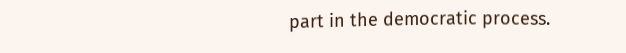part in the democratic process.